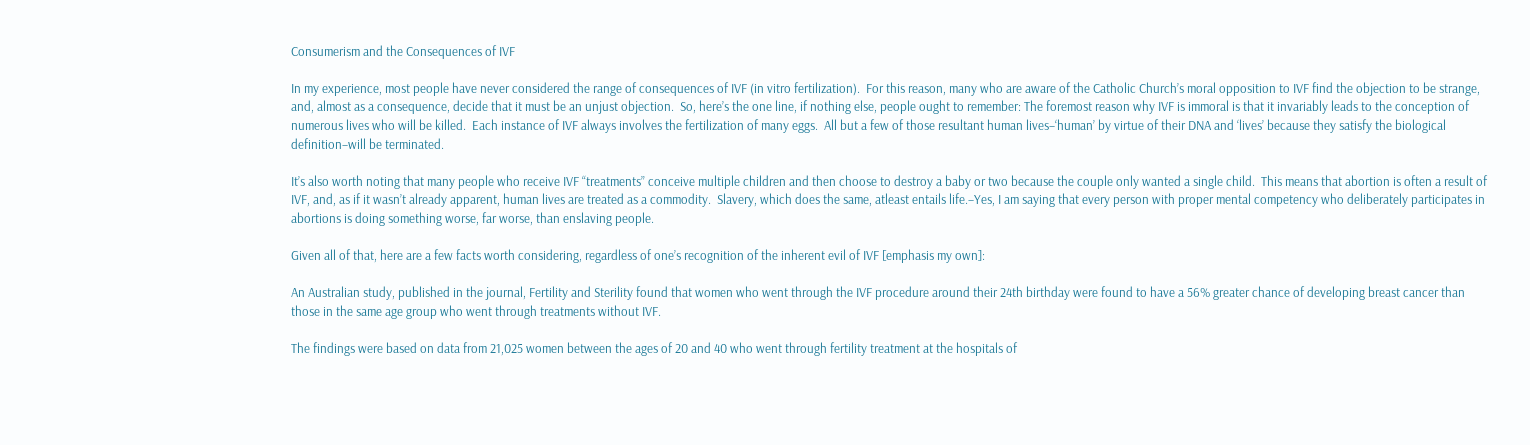Consumerism and the Consequences of IVF

In my experience, most people have never considered the range of consequences of IVF (in vitro fertilization).  For this reason, many who are aware of the Catholic Church’s moral opposition to IVF find the objection to be strange, and, almost as a consequence, decide that it must be an unjust objection.  So, here’s the one line, if nothing else, people ought to remember: The foremost reason why IVF is immoral is that it invariably leads to the conception of numerous lives who will be killed.  Each instance of IVF always involves the fertilization of many eggs.  All but a few of those resultant human lives–‘human’ by virtue of their DNA and ‘lives’ because they satisfy the biological definition–will be terminated.

It’s also worth noting that many people who receive IVF “treatments” conceive multiple children and then choose to destroy a baby or two because the couple only wanted a single child.  This means that abortion is often a result of IVF, and, as if it wasn’t already apparent, human lives are treated as a commodity.  Slavery, which does the same, atleast entails life.–Yes, I am saying that every person with proper mental competency who deliberately participates in abortions is doing something worse, far worse, than enslaving people.

Given all of that, here are a few facts worth considering, regardless of one’s recognition of the inherent evil of IVF [emphasis my own]:

An Australian study, published in the journal, Fertility and Sterility found that women who went through the IVF procedure around their 24th birthday were found to have a 56% greater chance of developing breast cancer than those in the same age group who went through treatments without IVF.

The findings were based on data from 21,025 women between the ages of 20 and 40 who went through fertility treatment at the hospitals of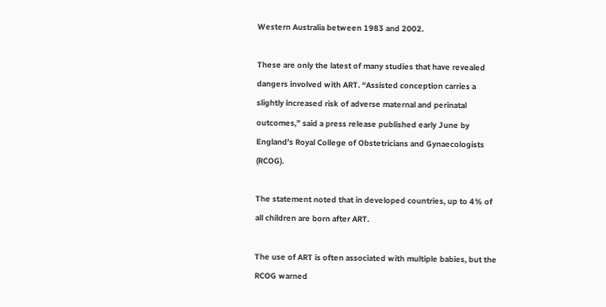Western Australia between 1983 and 2002.

These are only the latest of many studies that have revealed dangers involved with ART. “Assisted conception carries a slightly increased risk of adverse maternal and perinatal outcomes,” said a press release published early June by England’s Royal College of Obstetricians and Gynaecologists (RCOG).

The statement noted that in developed countries, up to 4% of all children are born after ART.

The use of ART is often associated with multiple babies, but the RCOG warned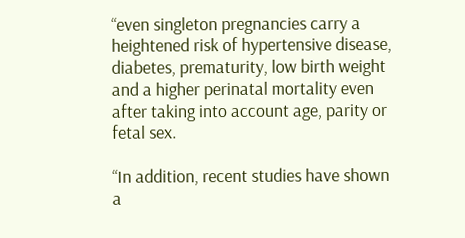“even singleton pregnancies carry a heightened risk of hypertensive disease, diabetes, prematurity, low birth weight and a higher perinatal mortality even after taking into account age, parity or fetal sex.

“In addition, recent studies have shown a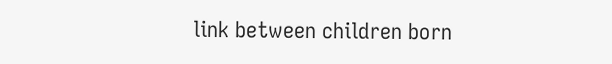link between children born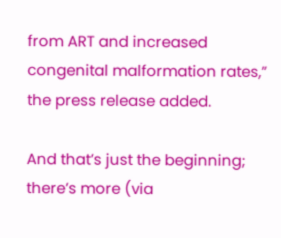from ART and increased congenital malformation rates,” the press release added.

And that’s just the beginning; there’s more (via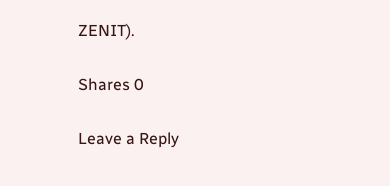ZENIT).

Shares 0

Leave a Reply